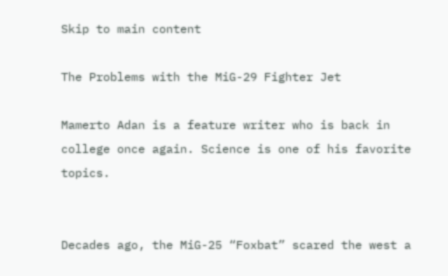Skip to main content

The Problems with the MiG-29 Fighter Jet

Mamerto Adan is a feature writer who is back in college once again. Science is one of his favorite topics.


Decades ago, the MiG-25 “Foxbat” scared the west a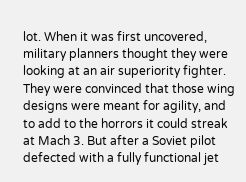lot. When it was first uncovered, military planners thought they were looking at an air superiority fighter. They were convinced that those wing designs were meant for agility, and to add to the horrors it could streak at Mach 3. But after a Soviet pilot defected with a fully functional jet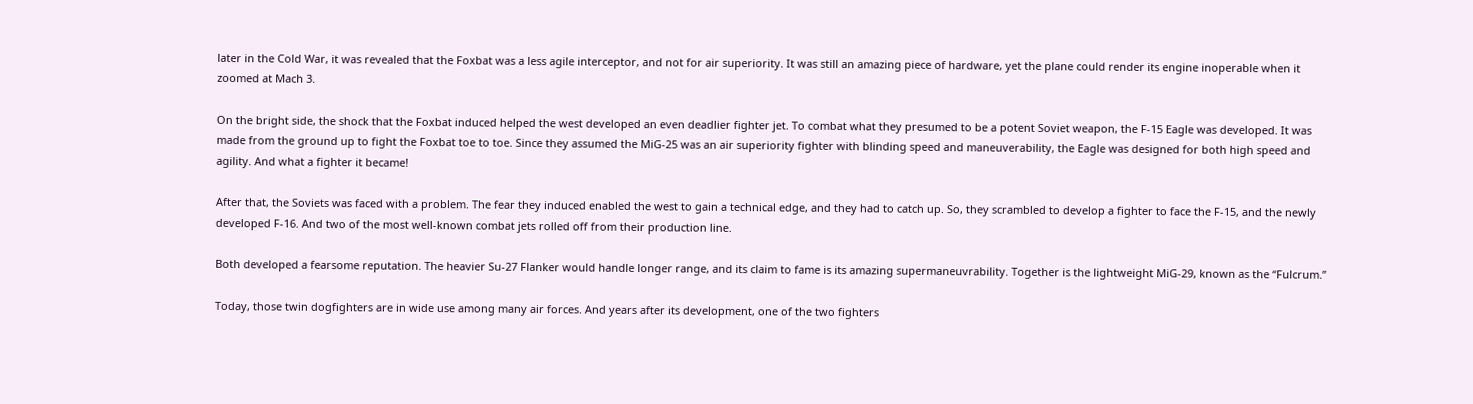later in the Cold War, it was revealed that the Foxbat was a less agile interceptor, and not for air superiority. It was still an amazing piece of hardware, yet the plane could render its engine inoperable when it zoomed at Mach 3.

On the bright side, the shock that the Foxbat induced helped the west developed an even deadlier fighter jet. To combat what they presumed to be a potent Soviet weapon, the F-15 Eagle was developed. It was made from the ground up to fight the Foxbat toe to toe. Since they assumed the MiG-25 was an air superiority fighter with blinding speed and maneuverability, the Eagle was designed for both high speed and agility. And what a fighter it became!

After that, the Soviets was faced with a problem. The fear they induced enabled the west to gain a technical edge, and they had to catch up. So, they scrambled to develop a fighter to face the F-15, and the newly developed F-16. And two of the most well-known combat jets rolled off from their production line.

Both developed a fearsome reputation. The heavier Su-27 Flanker would handle longer range, and its claim to fame is its amazing supermaneuvrability. Together is the lightweight MiG-29, known as the “Fulcrum.”

Today, those twin dogfighters are in wide use among many air forces. And years after its development, one of the two fighters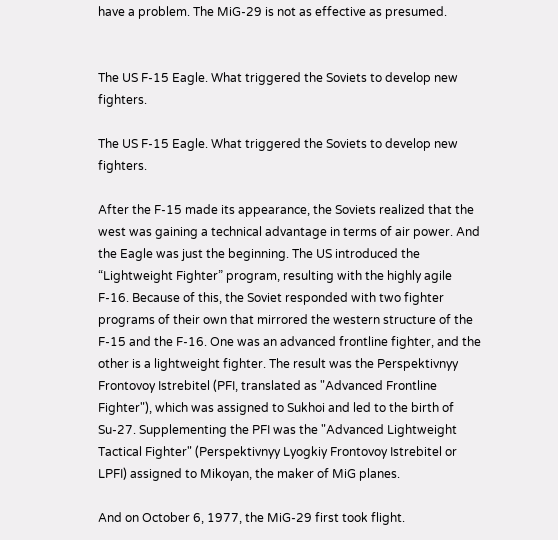have a problem. The MiG-29 is not as effective as presumed.


The US F-15 Eagle. What triggered the Soviets to develop new fighters.

The US F-15 Eagle. What triggered the Soviets to develop new fighters.

After the F-15 made its appearance, the Soviets realized that the west was gaining a technical advantage in terms of air power. And the Eagle was just the beginning. The US introduced the “Lightweight Fighter” program, resulting with the highly agile F-16. Because of this, the Soviet responded with two fighter programs of their own that mirrored the western structure of the F-15 and the F-16. One was an advanced frontline fighter, and the other is a lightweight fighter. The result was the Perspektivnyy Frontovoy Istrebitel (PFI, translated as "Advanced Frontline Fighter"), which was assigned to Sukhoi and led to the birth of Su-27. Supplementing the PFI was the "Advanced Lightweight Tactical Fighter" (Perspektivnyy Lyogkiy Frontovoy Istrebitel or LPFI) assigned to Mikoyan, the maker of MiG planes.

And on October 6, 1977, the MiG-29 first took flight.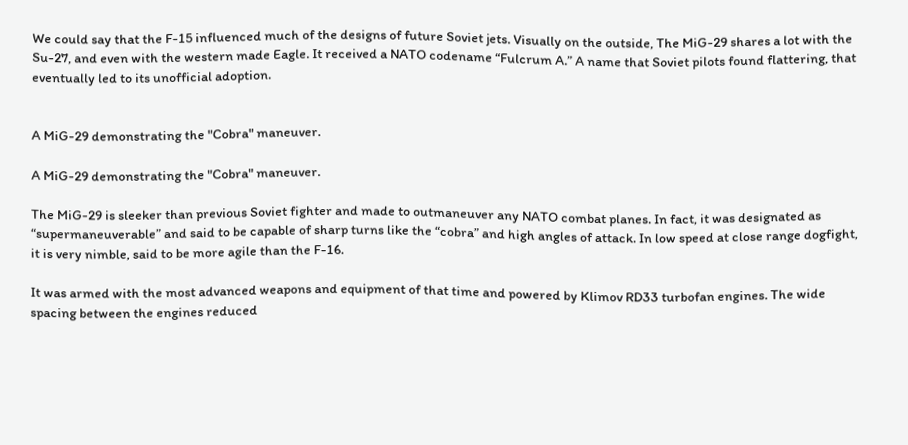We could say that the F-15 influenced much of the designs of future Soviet jets. Visually on the outside, The MiG-29 shares a lot with the Su-27, and even with the western made Eagle. It received a NATO codename “Fulcrum A.” A name that Soviet pilots found flattering, that eventually led to its unofficial adoption.


A MiG-29 demonstrating the "Cobra" maneuver.

A MiG-29 demonstrating the "Cobra" maneuver.

The MiG-29 is sleeker than previous Soviet fighter and made to outmaneuver any NATO combat planes. In fact, it was designated as “supermaneuverable” and said to be capable of sharp turns like the “cobra” and high angles of attack. In low speed at close range dogfight, it is very nimble, said to be more agile than the F-16.

It was armed with the most advanced weapons and equipment of that time and powered by Klimov RD33 turbofan engines. The wide spacing between the engines reduced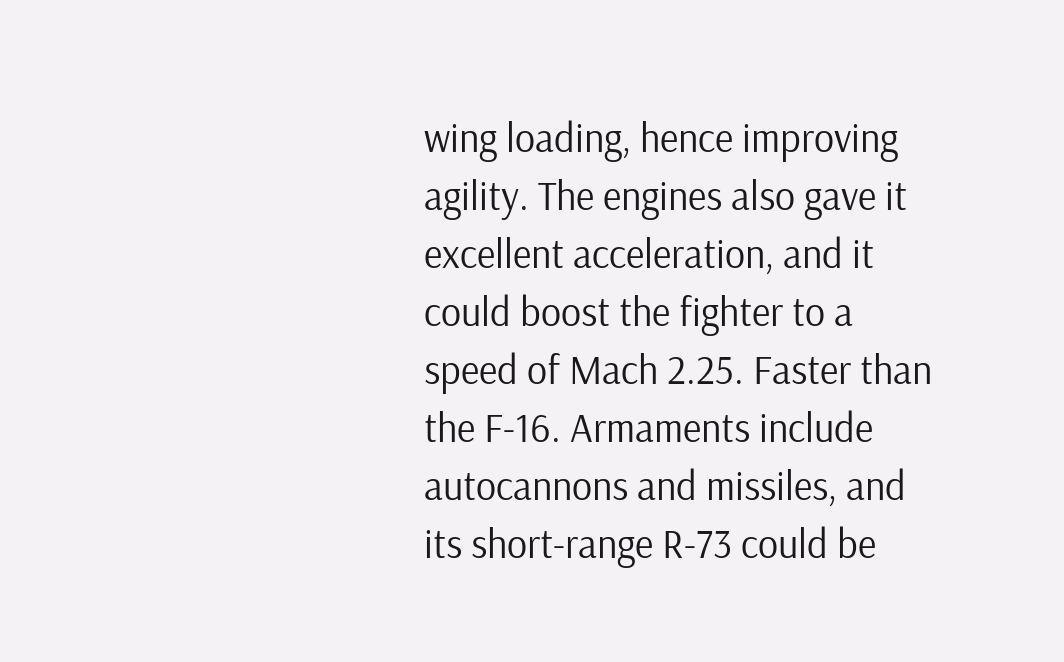wing loading, hence improving agility. The engines also gave it excellent acceleration, and it could boost the fighter to a speed of Mach 2.25. Faster than the F-16. Armaments include autocannons and missiles, and its short-range R-73 could be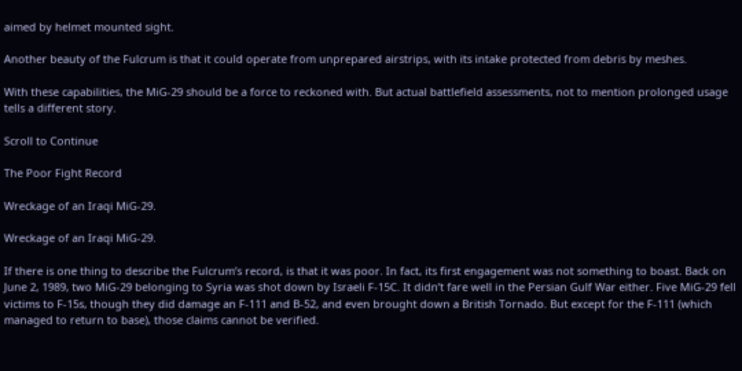aimed by helmet mounted sight.

Another beauty of the Fulcrum is that it could operate from unprepared airstrips, with its intake protected from debris by meshes.

With these capabilities, the MiG-29 should be a force to reckoned with. But actual battlefield assessments, not to mention prolonged usage tells a different story.

Scroll to Continue

The Poor Fight Record

Wreckage of an Iraqi MiG-29.

Wreckage of an Iraqi MiG-29.

If there is one thing to describe the Fulcrum’s record, is that it was poor. In fact, its first engagement was not something to boast. Back on June 2, 1989, two MiG-29 belonging to Syria was shot down by Israeli F-15C. It didn’t fare well in the Persian Gulf War either. Five MiG-29 fell victims to F-15s, though they did damage an F-111 and B-52, and even brought down a British Tornado. But except for the F-111 (which managed to return to base), those claims cannot be verified.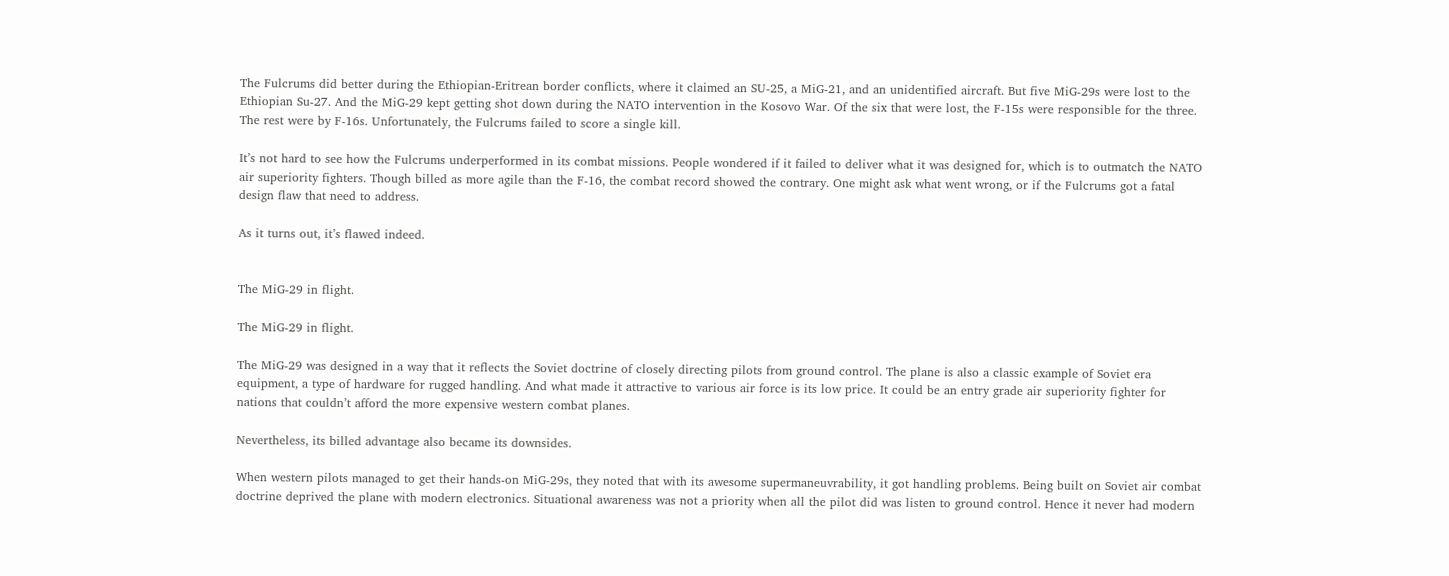The Fulcrums did better during the Ethiopian-Eritrean border conflicts, where it claimed an SU-25, a MiG-21, and an unidentified aircraft. But five MiG-29s were lost to the Ethiopian Su-27. And the MiG-29 kept getting shot down during the NATO intervention in the Kosovo War. Of the six that were lost, the F-15s were responsible for the three. The rest were by F-16s. Unfortunately, the Fulcrums failed to score a single kill.

It’s not hard to see how the Fulcrums underperformed in its combat missions. People wondered if it failed to deliver what it was designed for, which is to outmatch the NATO air superiority fighters. Though billed as more agile than the F-16, the combat record showed the contrary. One might ask what went wrong, or if the Fulcrums got a fatal design flaw that need to address.

As it turns out, it’s flawed indeed.


The MiG-29 in flight.

The MiG-29 in flight.

The MiG-29 was designed in a way that it reflects the Soviet doctrine of closely directing pilots from ground control. The plane is also a classic example of Soviet era equipment, a type of hardware for rugged handling. And what made it attractive to various air force is its low price. It could be an entry grade air superiority fighter for nations that couldn’t afford the more expensive western combat planes.

Nevertheless, its billed advantage also became its downsides.

When western pilots managed to get their hands-on MiG-29s, they noted that with its awesome supermaneuvrability, it got handling problems. Being built on Soviet air combat doctrine deprived the plane with modern electronics. Situational awareness was not a priority when all the pilot did was listen to ground control. Hence it never had modern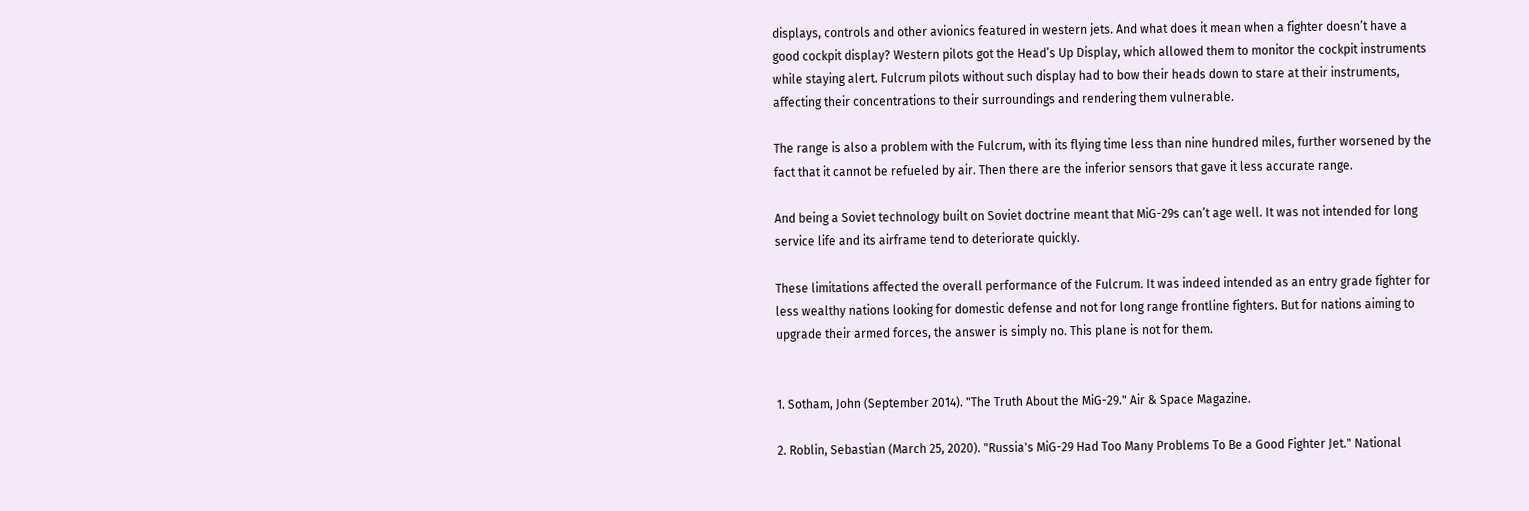displays, controls and other avionics featured in western jets. And what does it mean when a fighter doesn’t have a good cockpit display? Western pilots got the Head’s Up Display, which allowed them to monitor the cockpit instruments while staying alert. Fulcrum pilots without such display had to bow their heads down to stare at their instruments, affecting their concentrations to their surroundings and rendering them vulnerable.

The range is also a problem with the Fulcrum, with its flying time less than nine hundred miles, further worsened by the fact that it cannot be refueled by air. Then there are the inferior sensors that gave it less accurate range.

And being a Soviet technology built on Soviet doctrine meant that MiG-29s can’t age well. It was not intended for long service life and its airframe tend to deteriorate quickly.

These limitations affected the overall performance of the Fulcrum. It was indeed intended as an entry grade fighter for less wealthy nations looking for domestic defense and not for long range frontline fighters. But for nations aiming to upgrade their armed forces, the answer is simply no. This plane is not for them.


1. Sotham, John (September 2014). "The Truth About the MiG-29." Air & Space Magazine.

2. Roblin, Sebastian (March 25, 2020). "Russia's MiG-29 Had Too Many Problems To Be a Good Fighter Jet." National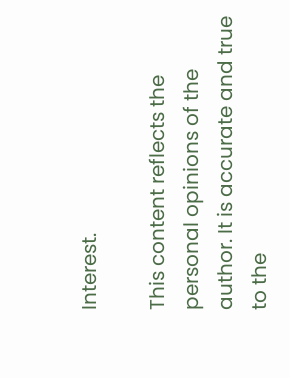Interest.

This content reflects the personal opinions of the author. It is accurate and true to the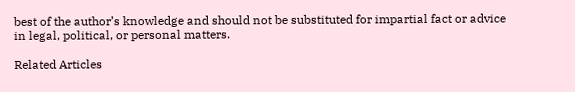best of the author’s knowledge and should not be substituted for impartial fact or advice in legal, political, or personal matters.

Related Articles